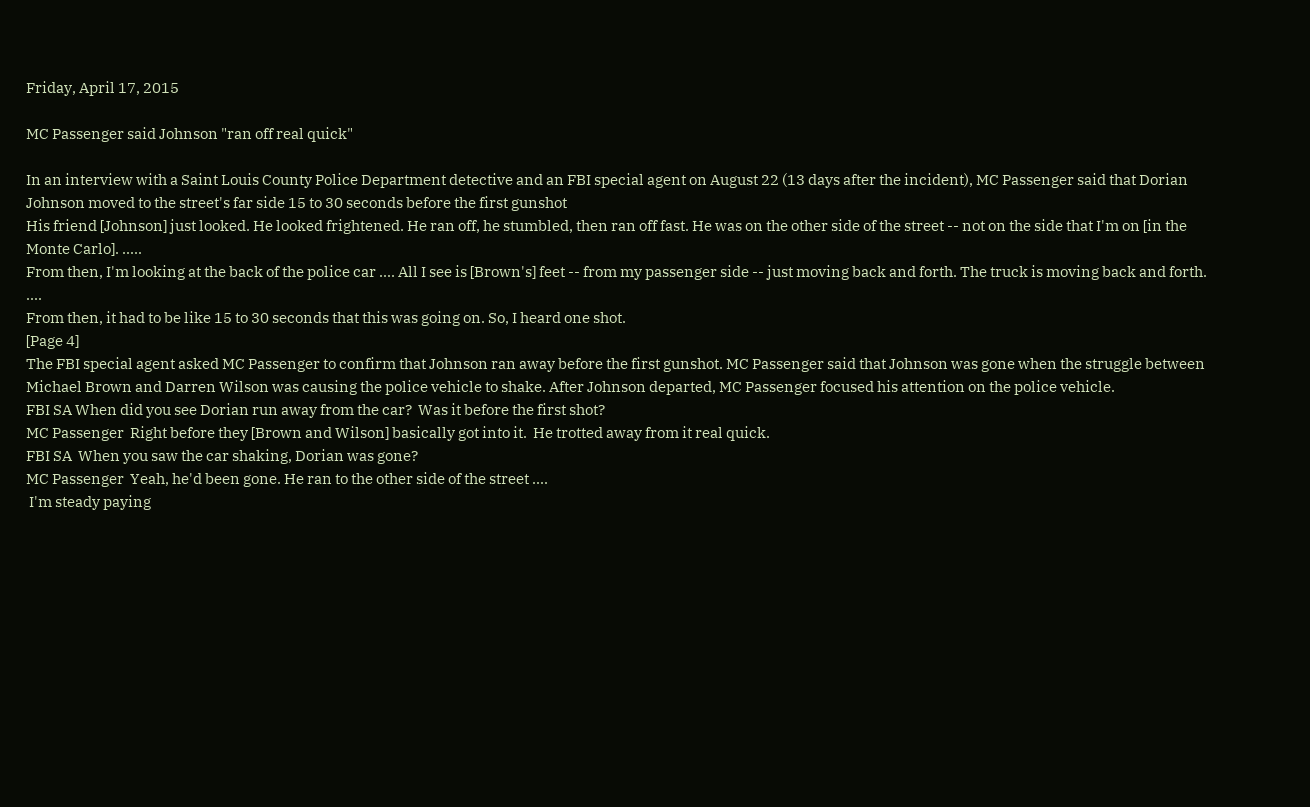Friday, April 17, 2015

MC Passenger said Johnson "ran off real quick"

In an interview with a Saint Louis County Police Department detective and an FBI special agent on August 22 (13 days after the incident), MC Passenger said that Dorian Johnson moved to the street's far side 15 to 30 seconds before the first gunshot
His friend [Johnson] just looked. He looked frightened. He ran off, he stumbled, then ran off fast. He was on the other side of the street -- not on the side that I'm on [in the Monte Carlo]. .....
From then, I'm looking at the back of the police car .... All I see is [Brown's] feet -- from my passenger side -- just moving back and forth. The truck is moving back and forth. ....
From then, it had to be like 15 to 30 seconds that this was going on. So, I heard one shot.
[Page 4]
The FBI special agent asked MC Passenger to confirm that Johnson ran away before the first gunshot. MC Passenger said that Johnson was gone when the struggle between Michael Brown and Darren Wilson was causing the police vehicle to shake. After Johnson departed, MC Passenger focused his attention on the police vehicle.
FBI SA When did you see Dorian run away from the car?  Was it before the first shot?
MC Passenger  Right before they [Brown and Wilson] basically got into it.  He trotted away from it real quick.
FBI SA  When you saw the car shaking, Dorian was gone?
MC Passenger  Yeah, he'd been gone. He ran to the other side of the street ....
 I'm steady paying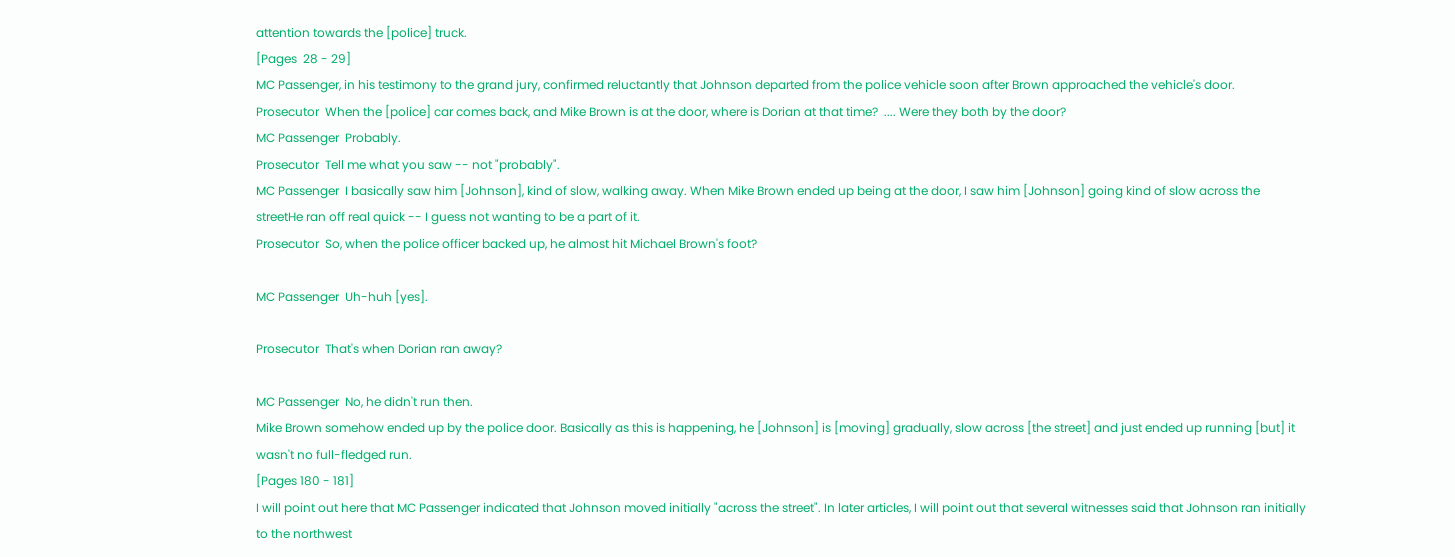attention towards the [police] truck.
[Pages  28 - 29]
MC Passenger, in his testimony to the grand jury, confirmed reluctantly that Johnson departed from the police vehicle soon after Brown approached the vehicle's door.
Prosecutor  When the [police] car comes back, and Mike Brown is at the door, where is Dorian at that time?  .... Were they both by the door?
MC Passenger  Probably.
Prosecutor  Tell me what you saw -- not "probably".
MC Passenger  I basically saw him [Johnson], kind of slow, walking away. When Mike Brown ended up being at the door, I saw him [Johnson] going kind of slow across the streetHe ran off real quick -- I guess not wanting to be a part of it.
Prosecutor  So, when the police officer backed up, he almost hit Michael Brown's foot?

MC Passenger  Uh-huh [yes].

Prosecutor  That's when Dorian ran away?

MC Passenger  No, he didn't run then.
Mike Brown somehow ended up by the police door. Basically as this is happening, he [Johnson] is [moving] gradually, slow across [the street] and just ended up running [but] it wasn't no full-fledged run.
[Pages 180 - 181]
I will point out here that MC Passenger indicated that Johnson moved initially "across the street". In later articles, I will point out that several witnesses said that Johnson ran initially to the northwest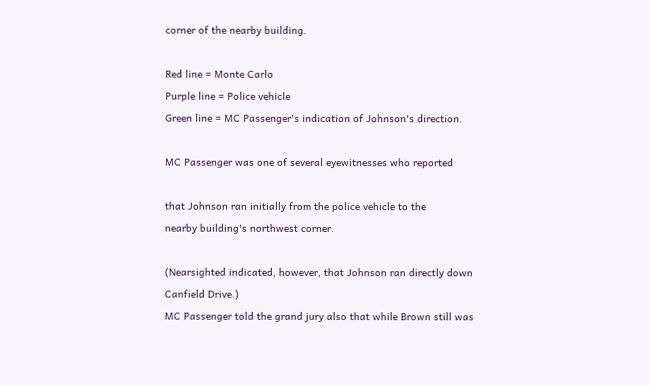corner of the nearby building.

Red line = Monte Carlo
Purple line = Police vehicle
Green line = MC Passenger's indication of Johnson's direction.

MC Passenger was one of several eyewitnesses who reported

that Johnson ran initially from the police vehicle to the
nearby building's northwest corner.

(Nearsighted indicated, however, that Johnson ran directly down Canfield Drive.)
MC Passenger told the grand jury also that while Brown still was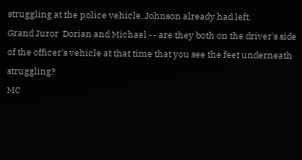struggling at the police vehicle, Johnson already had left.
Grand Juror  Dorian and Michael -- are they both on the driver's side of the officer's vehicle at that time that you see the feet underneath struggling?
MC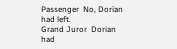Passenger  No, Dorian had left.
Grand Juror  Dorian had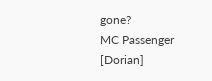gone?
MC Passenger  [Dorian]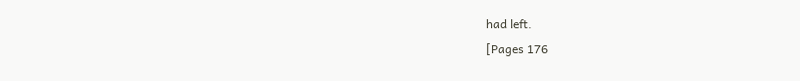had left.
[Pages 176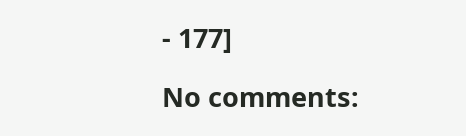- 177]

No comments: